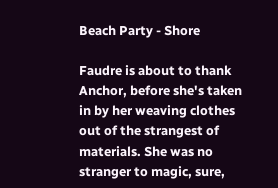Beach Party - Shore

Faudre is about to thank Anchor, before she's taken in by her weaving clothes out of the strangest of materials. She was no stranger to magic, sure,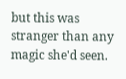but this was stranger than any magic she'd seen.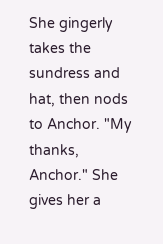She gingerly takes the sundress and hat, then nods to Anchor. "My thanks, Anchor." She gives her a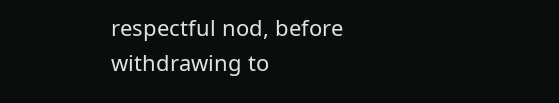respectful nod, before withdrawing to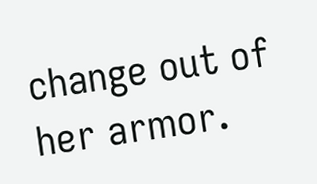change out of her armor.